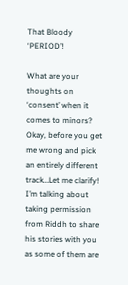That Bloody ‘PERIOD’!

What are your thoughts on ‘consent’ when it comes to minors? Okay, before you get me wrong and pick an entirely different track…Let me clarify! I’m talking about taking permission from Riddh to share his stories with you as some of them are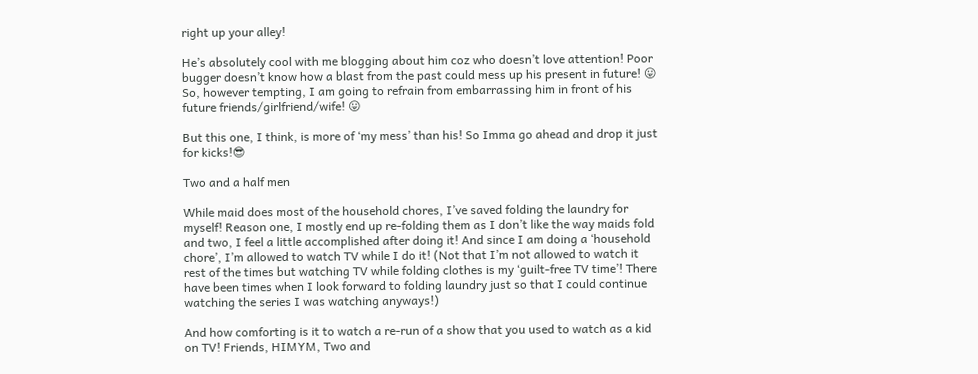right up your alley!

He’s absolutely cool with me blogging about him coz who doesn’t love attention! Poor bugger doesn’t know how a blast from the past could mess up his present in future! 😛 So, however tempting, I am going to refrain from embarrassing him in front of his future friends/girlfriend/wife! 😛

But this one, I think, is more of ‘my mess’ than his! So Imma go ahead and drop it just for kicks!😎

Two and a half men

While maid does most of the household chores, I’ve saved folding the laundry for myself! Reason one, I mostly end up re-folding them as I don’t like the way maids fold and two, I feel a little accomplished after doing it! And since I am doing a ‘household chore’, I’m allowed to watch TV while I do it! (Not that I’m not allowed to watch it rest of the times but watching TV while folding clothes is my ‘guilt-free TV time’! There have been times when I look forward to folding laundry just so that I could continue watching the series I was watching anyways!)

And how comforting is it to watch a re-run of a show that you used to watch as a kid on TV! Friends, HIMYM, Two and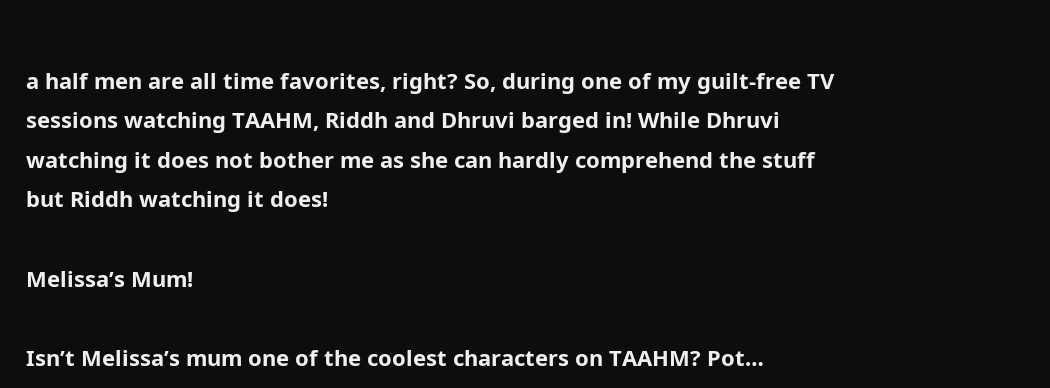a half men are all time favorites, right? So, during one of my guilt-free TV sessions watching TAAHM, Riddh and Dhruvi barged in! While Dhruvi watching it does not bother me as she can hardly comprehend the stuff but Riddh watching it does!

Melissa’s Mum!

Isn’t Melissa’s mum one of the coolest characters on TAAHM? Pot…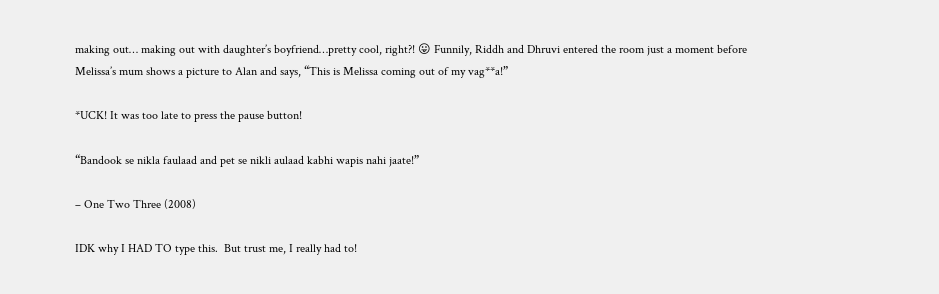making out… making out with daughter’s boyfriend…pretty cool, right?! 😛 Funnily, Riddh and Dhruvi entered the room just a moment before Melissa’s mum shows a picture to Alan and says, “This is Melissa coming out of my vag**a!”

*UCK! It was too late to press the pause button!

“Bandook se nikla faulaad and pet se nikli aulaad kabhi wapis nahi jaate!”

– One Two Three (2008)

IDK why I HAD TO type this.  But trust me, I really had to!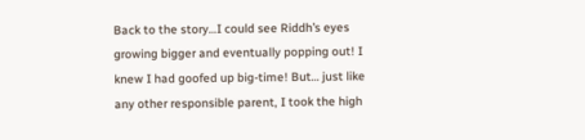Back to the story…I could see Riddh’s eyes growing bigger and eventually popping out! I knew I had goofed up big-time! But… just like any other responsible parent, I took the high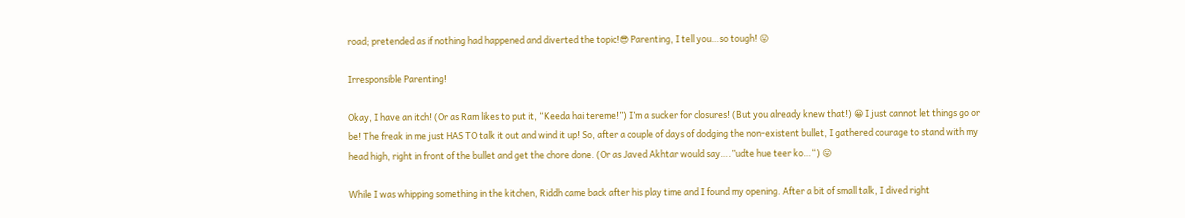road; pretended as if nothing had happened and diverted the topic!😎 Parenting, I tell you…so tough! 😛

Irresponsible Parenting!

Okay, I have an itch! (Or as Ram likes to put it, “Keeda hai tereme!”) I’m a sucker for closures! (But you already knew that!) 😀 I just cannot let things go or be! The freak in me just HAS TO talk it out and wind it up! So, after a couple of days of dodging the non-existent bullet, I gathered courage to stand with my head high, right in front of the bullet and get the chore done. (Or as Javed Akhtar would say….”udte hue teer ko…“) 😛

While I was whipping something in the kitchen, Riddh came back after his play time and I found my opening. After a bit of small talk, I dived right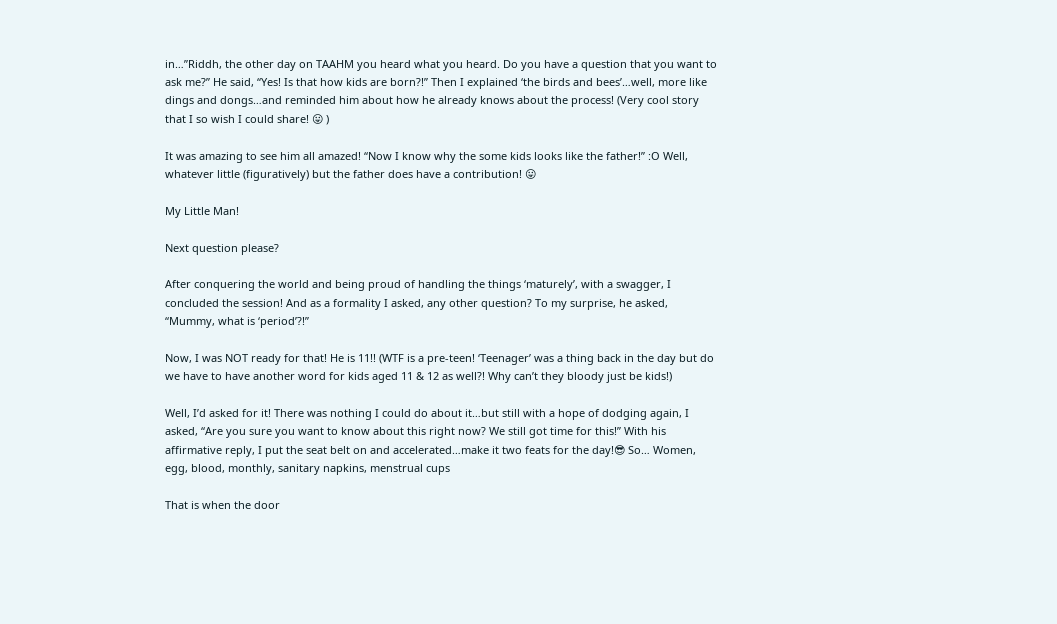in…”Riddh, the other day on TAAHM you heard what you heard. Do you have a question that you want to ask me?” He said, “Yes! Is that how kids are born?!” Then I explained ‘the birds and bees’…well, more like dings and dongs…and reminded him about how he already knows about the process! (Very cool story that I so wish I could share! 😛 )

It was amazing to see him all amazed! “Now I know why the some kids looks like the father!” :O Well, whatever little (figuratively) but the father does have a contribution! 😛

My Little Man!

Next question please?

After conquering the world and being proud of handling the things ‘maturely’, with a swagger, I concluded the session! And as a formality I asked, any other question? To my surprise, he asked, “Mummy, what is ‘period’?!”

Now, I was NOT ready for that! He is 11!! (WTF is a pre-teen! ‘Teenager’ was a thing back in the day but do we have to have another word for kids aged 11 & 12 as well?! Why can’t they bloody just be kids!)

Well, I’d asked for it! There was nothing I could do about it…but still with a hope of dodging again, I asked, “Are you sure you want to know about this right now? We still got time for this!” With his affirmative reply, I put the seat belt on and accelerated…make it two feats for the day!😎 So… Women, egg, blood, monthly, sanitary napkins, menstrual cups

That is when the door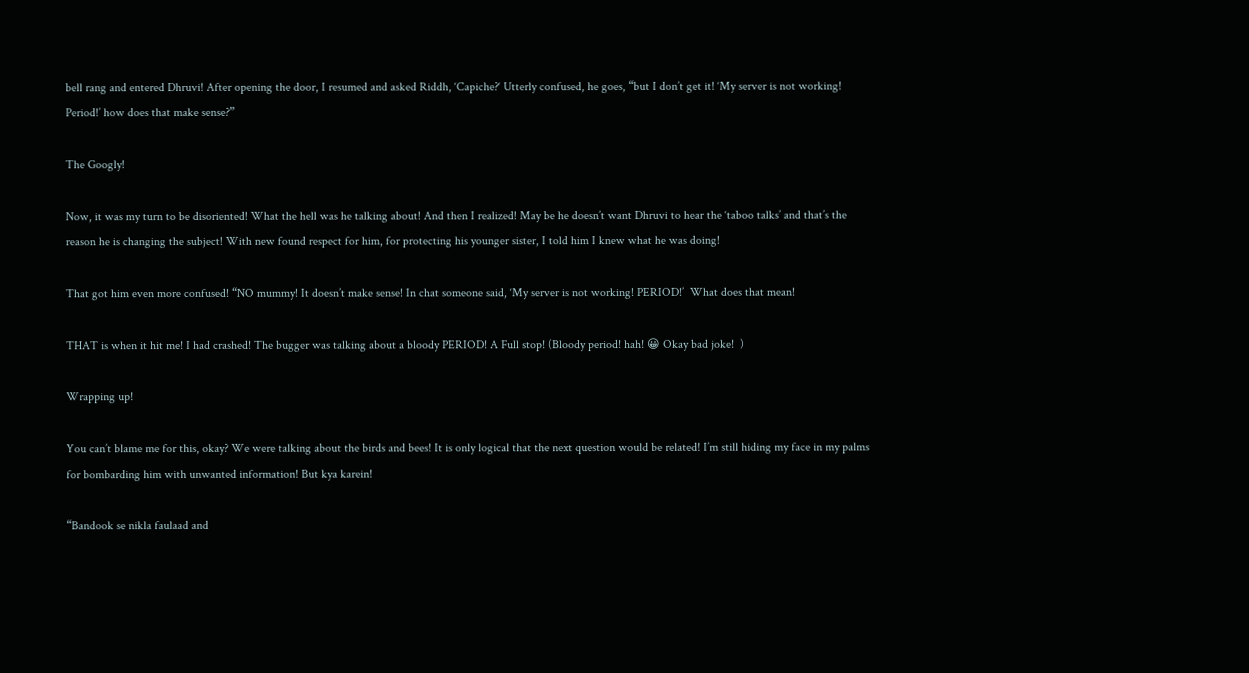bell rang and entered Dhruvi! After opening the door, I resumed and asked Riddh, ‘Capiche?‘ Utterly confused, he goes, “but I don’t get it! ‘My server is not working! Period!’ how does that make sense?”

The Googly!

Now, it was my turn to be disoriented! What the hell was he talking about! And then I realized! May be he doesn’t want Dhruvi to hear the ‘taboo talks’ and that’s the reason he is changing the subject! With new found respect for him, for protecting his younger sister, I told him I knew what he was doing!

That got him even more confused! “NO mummy! It doesn’t make sense! In chat someone said, ‘My server is not working! PERIOD!’  What does that mean!

THAT is when it hit me! I had crashed! The bugger was talking about a bloody PERIOD! A Full stop! (Bloody period! hah! 😀 Okay bad joke!  )

Wrapping up!

You can’t blame me for this, okay? We were talking about the birds and bees! It is only logical that the next question would be related! I’m still hiding my face in my palms for bombarding him with unwanted information! But kya karein!

“Bandook se nikla faulaad and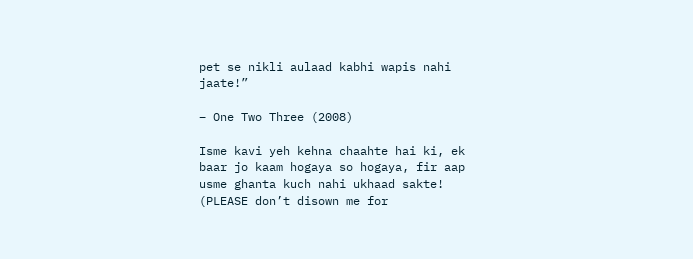pet se nikli aulaad kabhi wapis nahi jaate!”

– One Two Three (2008)

Isme kavi yeh kehna chaahte hai ki, ek baar jo kaam hogaya so hogaya, fir aap usme ghanta kuch nahi ukhaad sakte! (PLEASE don’t disown me for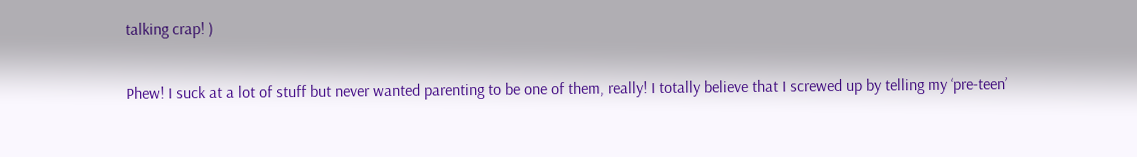talking crap! )

Phew! I suck at a lot of stuff but never wanted parenting to be one of them, really! I totally believe that I screwed up by telling my ‘pre-teen’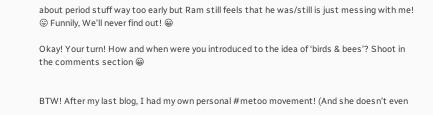about period stuff way too early but Ram still feels that he was/still is just messing with me! 😛 Funnily, We’ll never find out! 😀

Okay! Your turn! How and when were you introduced to the idea of ‘birds & bees’? Shoot in the comments section 😀


BTW! After my last blog, I had my own personal #metoo movement! (And she doesn’t even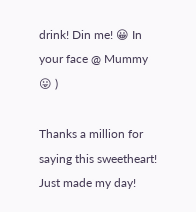drink! Din me! 😀 In your face @ Mummy 😛 )

Thanks a million for saying this sweetheart! Just made my day!